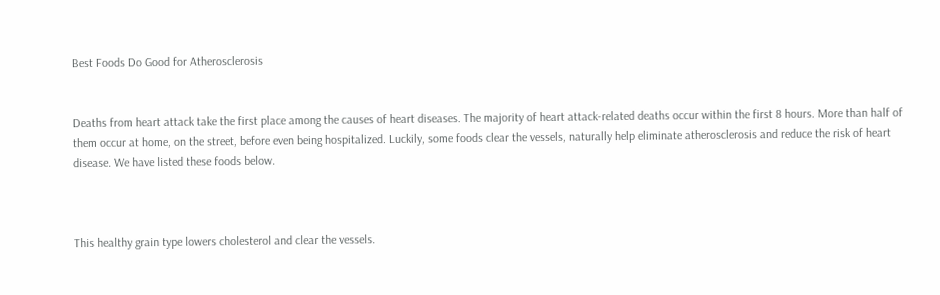Best Foods Do Good for Atherosclerosis


Deaths from heart attack take the first place among the causes of heart diseases. The majority of heart attack-related deaths occur within the first 8 hours. More than half of them occur at home, on the street, before even being hospitalized. Luckily, some foods clear the vessels, naturally help eliminate atherosclerosis and reduce the risk of heart disease. We have listed these foods below.



This healthy grain type lowers cholesterol and clear the vessels.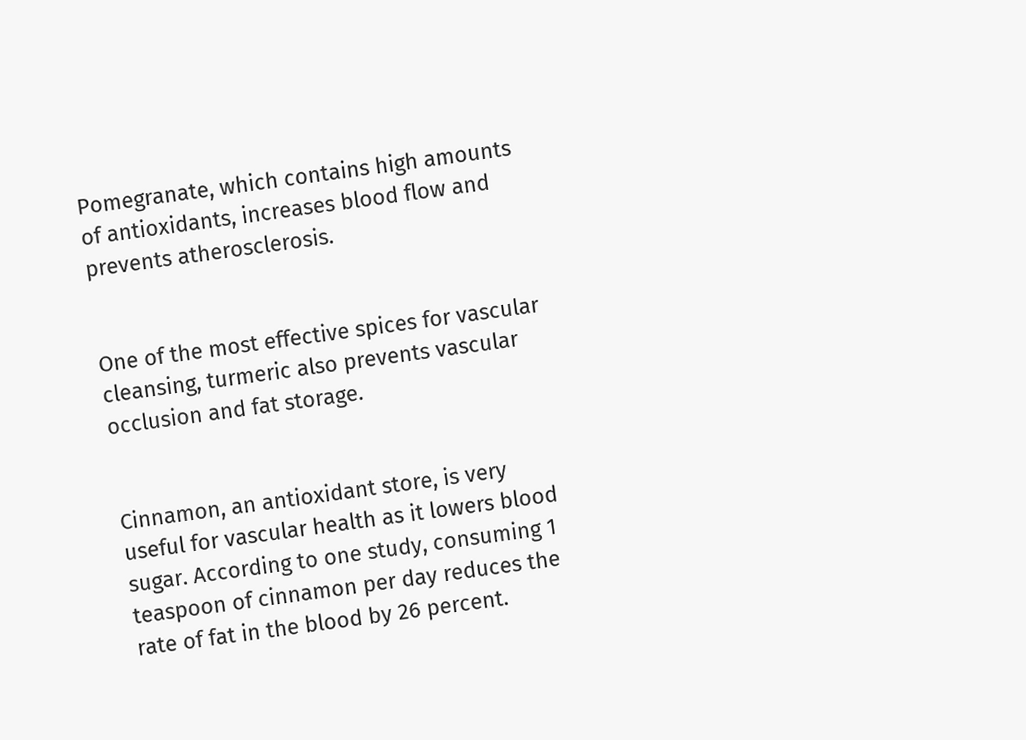Pomegranate, which contains high amounts of antioxidants, increases blood flow and prevents atherosclerosis.


One of the most effective spices for vascular cleansing, turmeric also prevents vascular occlusion and fat storage.


Cinnamon, an antioxidant store, is very useful for vascular health as it lowers blood sugar. According to one study, consuming 1 teaspoon of cinnamon per day reduces the rate of fat in the blood by 26 percent.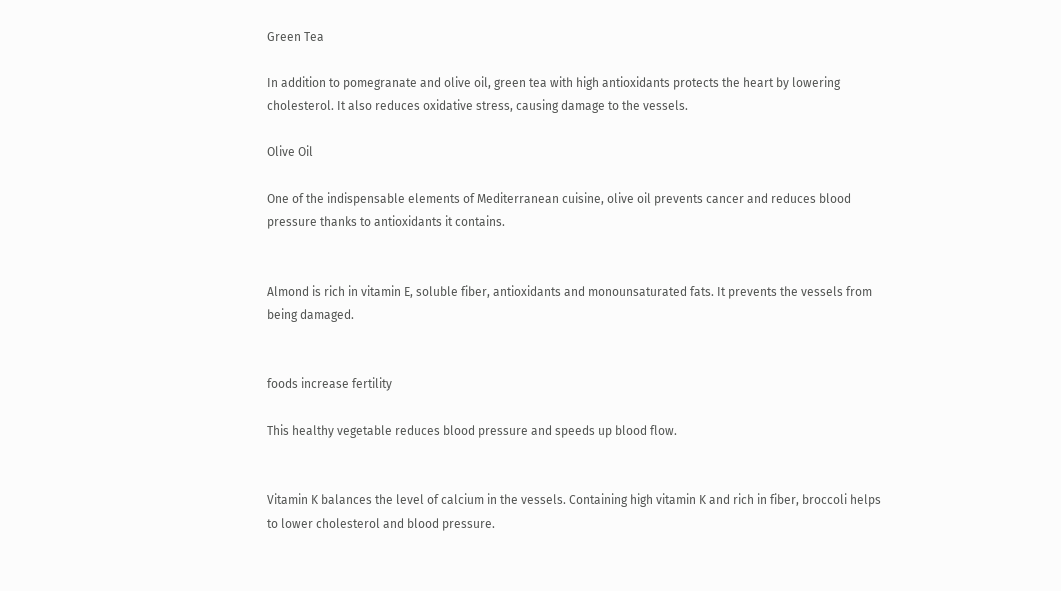Green Tea

In addition to pomegranate and olive oil, green tea with high antioxidants protects the heart by lowering cholesterol. It also reduces oxidative stress, causing damage to the vessels.

Olive Oil

One of the indispensable elements of Mediterranean cuisine, olive oil prevents cancer and reduces blood pressure thanks to antioxidants it contains.


Almond is rich in vitamin E, soluble fiber, antioxidants and monounsaturated fats. It prevents the vessels from being damaged.


foods increase fertility

This healthy vegetable reduces blood pressure and speeds up blood flow.


Vitamin K balances the level of calcium in the vessels. Containing high vitamin K and rich in fiber, broccoli helps to lower cholesterol and blood pressure.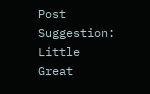Post Suggestion: Little Great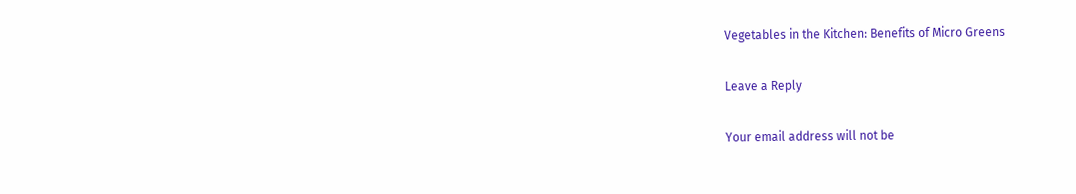Vegetables in the Kitchen: Benefits of Micro Greens

Leave a Reply

Your email address will not be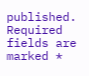published. Required fields are marked *